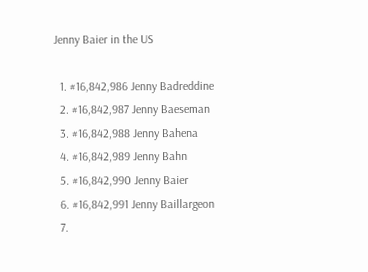Jenny Baier in the US

  1. #16,842,986 Jenny Badreddine
  2. #16,842,987 Jenny Baeseman
  3. #16,842,988 Jenny Bahena
  4. #16,842,989 Jenny Bahn
  5. #16,842,990 Jenny Baier
  6. #16,842,991 Jenny Baillargeon
  7.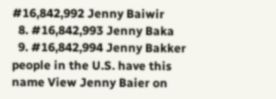#16,842,992 Jenny Baiwir
  8. #16,842,993 Jenny Baka
  9. #16,842,994 Jenny Bakker
people in the U.S. have this name View Jenny Baier on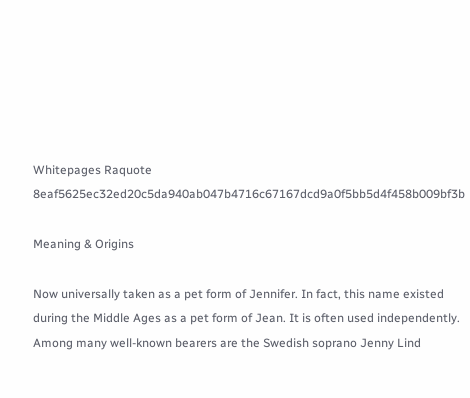Whitepages Raquote 8eaf5625ec32ed20c5da940ab047b4716c67167dcd9a0f5bb5d4f458b009bf3b

Meaning & Origins

Now universally taken as a pet form of Jennifer. In fact, this name existed during the Middle Ages as a pet form of Jean. It is often used independently. Among many well-known bearers are the Swedish soprano Jenny Lind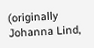(originally Johanna Lind,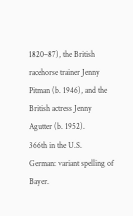1820–87), the British racehorse trainer Jenny Pitman (b. 1946), and the British actress Jenny Agutter (b. 1952).
366th in the U.S.
German: variant spelling of Bayer.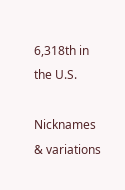6,318th in the U.S.

Nicknames & variations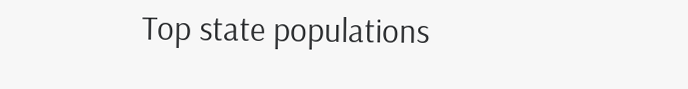Top state populations